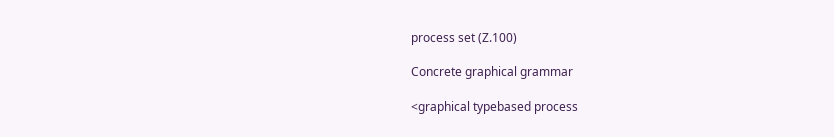process set (Z.100)

Concrete graphical grammar

<graphical typebased process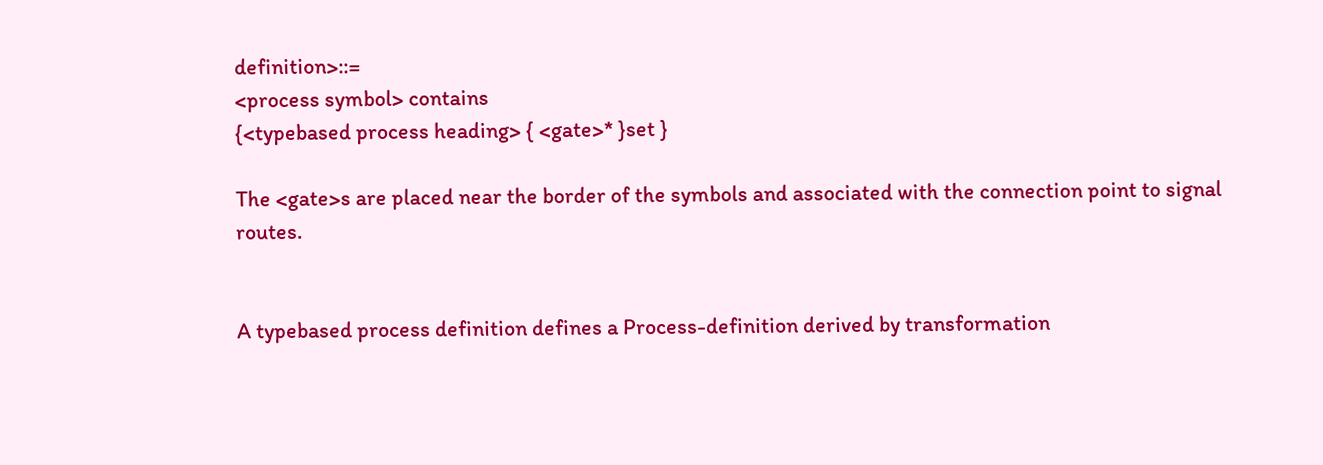definition>::=
<process symbol> contains
{<typebased process heading> { <gate>* }set }

The <gate>s are placed near the border of the symbols and associated with the connection point to signal routes.


A typebased process definition defines a Process-definition derived by transformation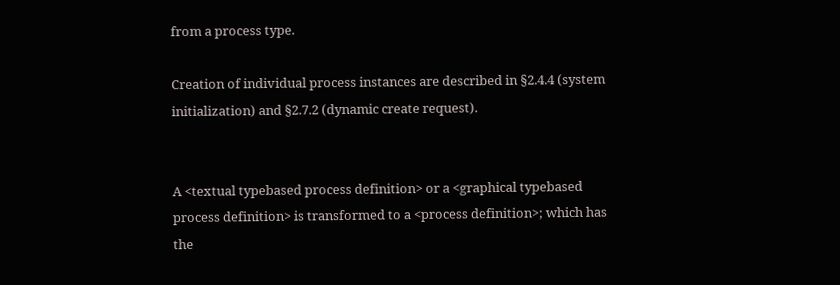from a process type.

Creation of individual process instances are described in §2.4.4 (system initialization) and §2.7.2 (dynamic create request).


A <textual typebased process definition> or a <graphical typebased process definition> is transformed to a <process definition>; which has the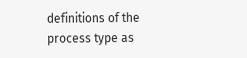definitions of the process type as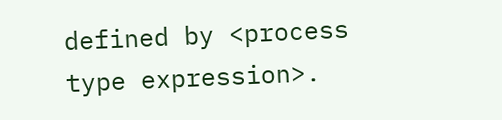defined by <process type expression>.